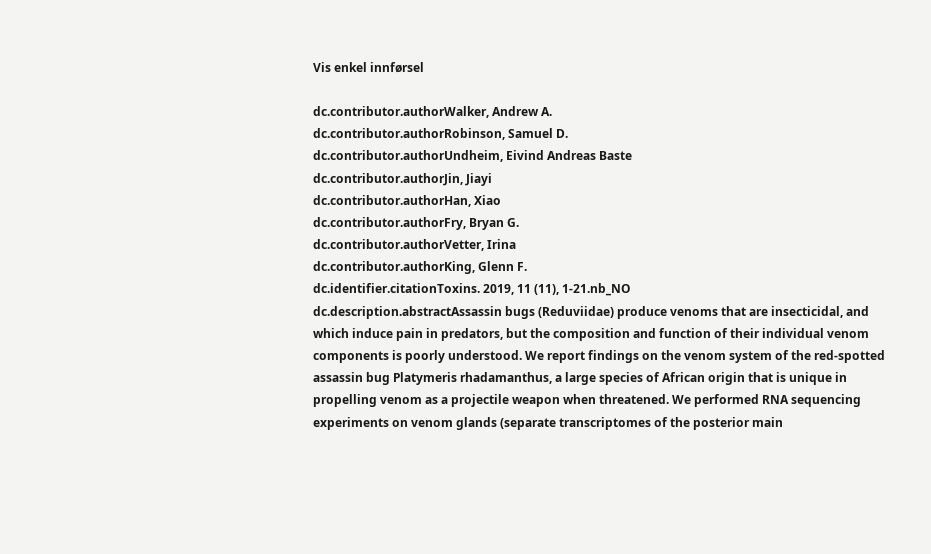Vis enkel innførsel

dc.contributor.authorWalker, Andrew A.
dc.contributor.authorRobinson, Samuel D.
dc.contributor.authorUndheim, Eivind Andreas Baste
dc.contributor.authorJin, Jiayi
dc.contributor.authorHan, Xiao
dc.contributor.authorFry, Bryan G.
dc.contributor.authorVetter, Irina
dc.contributor.authorKing, Glenn F.
dc.identifier.citationToxins. 2019, 11 (11), 1-21.nb_NO
dc.description.abstractAssassin bugs (Reduviidae) produce venoms that are insecticidal, and which induce pain in predators, but the composition and function of their individual venom components is poorly understood. We report findings on the venom system of the red-spotted assassin bug Platymeris rhadamanthus, a large species of African origin that is unique in propelling venom as a projectile weapon when threatened. We performed RNA sequencing experiments on venom glands (separate transcriptomes of the posterior main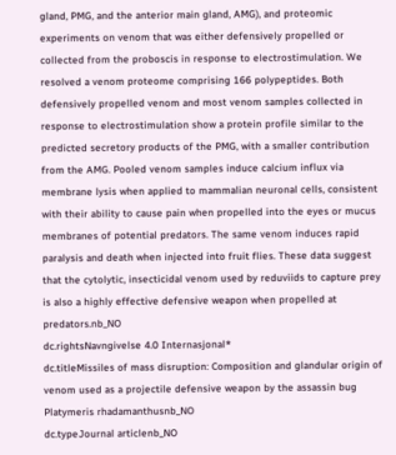gland, PMG, and the anterior main gland, AMG), and proteomic experiments on venom that was either defensively propelled or collected from the proboscis in response to electrostimulation. We resolved a venom proteome comprising 166 polypeptides. Both defensively propelled venom and most venom samples collected in response to electrostimulation show a protein profile similar to the predicted secretory products of the PMG, with a smaller contribution from the AMG. Pooled venom samples induce calcium influx via membrane lysis when applied to mammalian neuronal cells, consistent with their ability to cause pain when propelled into the eyes or mucus membranes of potential predators. The same venom induces rapid paralysis and death when injected into fruit flies. These data suggest that the cytolytic, insecticidal venom used by reduviids to capture prey is also a highly effective defensive weapon when propelled at predators.nb_NO
dc.rightsNavngivelse 4.0 Internasjonal*
dc.titleMissiles of mass disruption: Composition and glandular origin of venom used as a projectile defensive weapon by the assassin bug Platymeris rhadamanthusnb_NO
dc.typeJournal articlenb_NO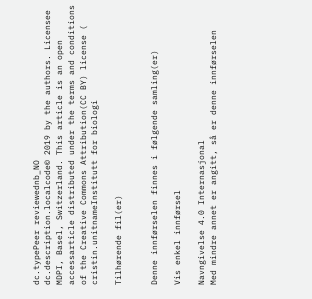dc.typePeer reviewednb_NO
dc.description.localcode© 2019 by the authors. Licensee MDPI, Basel, Switzerland. This article is an open accessarticle distributed under the terms and conditions of the Creative Commons Attribution(CC BY) license (
cristin.unitnameInstitutt for biologi

Tilhørende fil(er)


Denne innførselen finnes i følgende samling(er)

Vis enkel innførsel

Navngivelse 4.0 Internasjonal
Med mindre annet er angitt, så er denne innførselen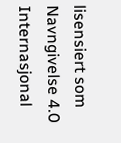lisensiert som Navngivelse 4.0 Internasjonal